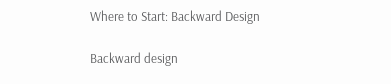Where to Start: Backward Design

Backward design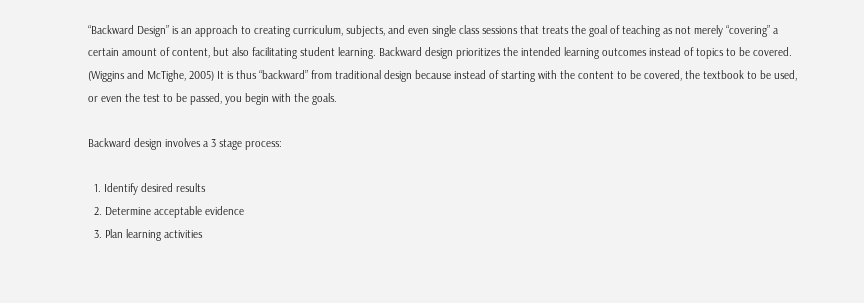“Backward Design” is an approach to creating curriculum, subjects, and even single class sessions that treats the goal of teaching as not merely “covering” a certain amount of content, but also facilitating student learning. Backward design prioritizes the intended learning outcomes instead of topics to be covered. (Wiggins and McTighe, 2005) It is thus “backward” from traditional design because instead of starting with the content to be covered, the textbook to be used, or even the test to be passed, you begin with the goals.

Backward design involves a 3 stage process:

  1. Identify desired results
  2. Determine acceptable evidence
  3. Plan learning activities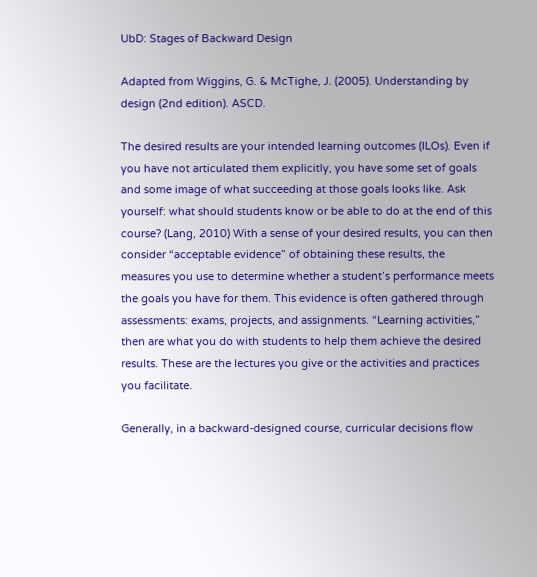UbD: Stages of Backward Design

Adapted from Wiggins, G. & McTighe, J. (2005). Understanding by design (2nd edition). ASCD.

The desired results are your intended learning outcomes (ILOs). Even if you have not articulated them explicitly, you have some set of goals and some image of what succeeding at those goals looks like. Ask yourself: what should students know or be able to do at the end of this course? (Lang, 2010) With a sense of your desired results, you can then consider “acceptable evidence” of obtaining these results, the measures you use to determine whether a student’s performance meets the goals you have for them. This evidence is often gathered through assessments: exams, projects, and assignments. “Learning activities,” then are what you do with students to help them achieve the desired results. These are the lectures you give or the activities and practices you facilitate.

Generally, in a backward-designed course, curricular decisions flow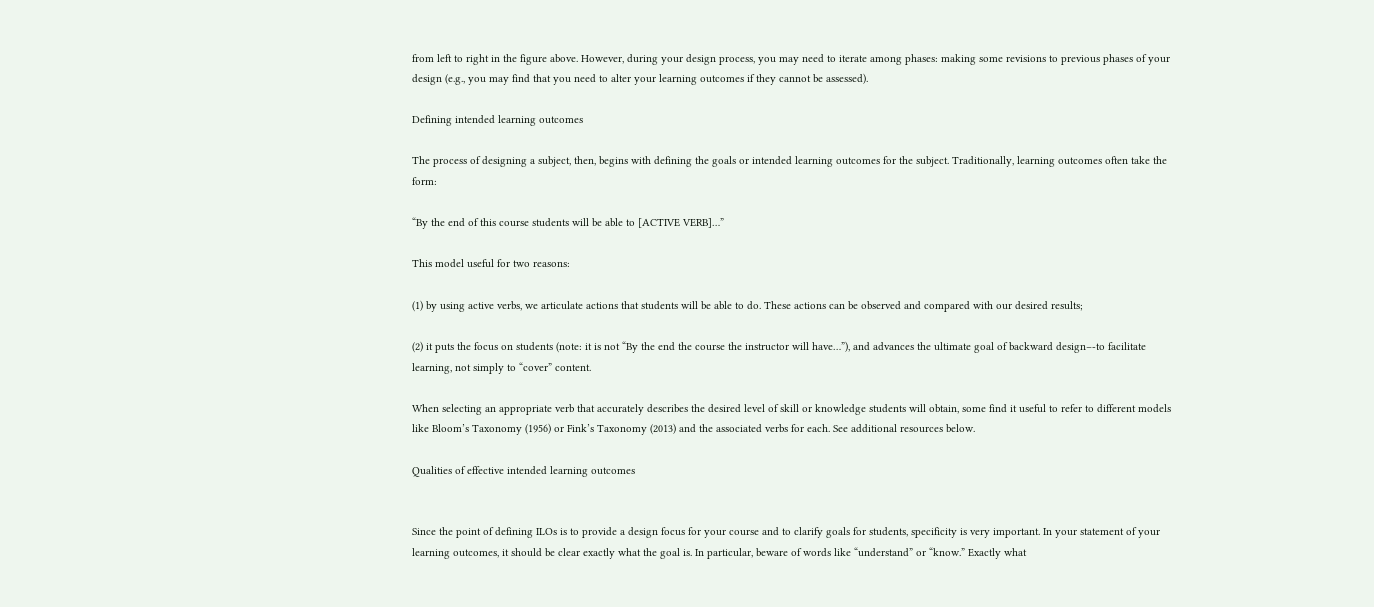from left to right in the figure above. However, during your design process, you may need to iterate among phases: making some revisions to previous phases of your design (e.g., you may find that you need to alter your learning outcomes if they cannot be assessed).

Defining intended learning outcomes

The process of designing a subject, then, begins with defining the goals or intended learning outcomes for the subject. Traditionally, learning outcomes often take the form:

“By the end of this course students will be able to [ACTIVE VERB]…”

This model useful for two reasons:

(1) by using active verbs, we articulate actions that students will be able to do. These actions can be observed and compared with our desired results;

(2) it puts the focus on students (note: it is not “By the end the course the instructor will have…”), and advances the ultimate goal of backward design–-to facilitate learning, not simply to “cover” content.

When selecting an appropriate verb that accurately describes the desired level of skill or knowledge students will obtain, some find it useful to refer to different models like Bloom’s Taxonomy (1956) or Fink’s Taxonomy (2013) and the associated verbs for each. See additional resources below.

Qualities of effective intended learning outcomes


Since the point of defining ILOs is to provide a design focus for your course and to clarify goals for students, specificity is very important. In your statement of your learning outcomes, it should be clear exactly what the goal is. In particular, beware of words like “understand” or “know.” Exactly what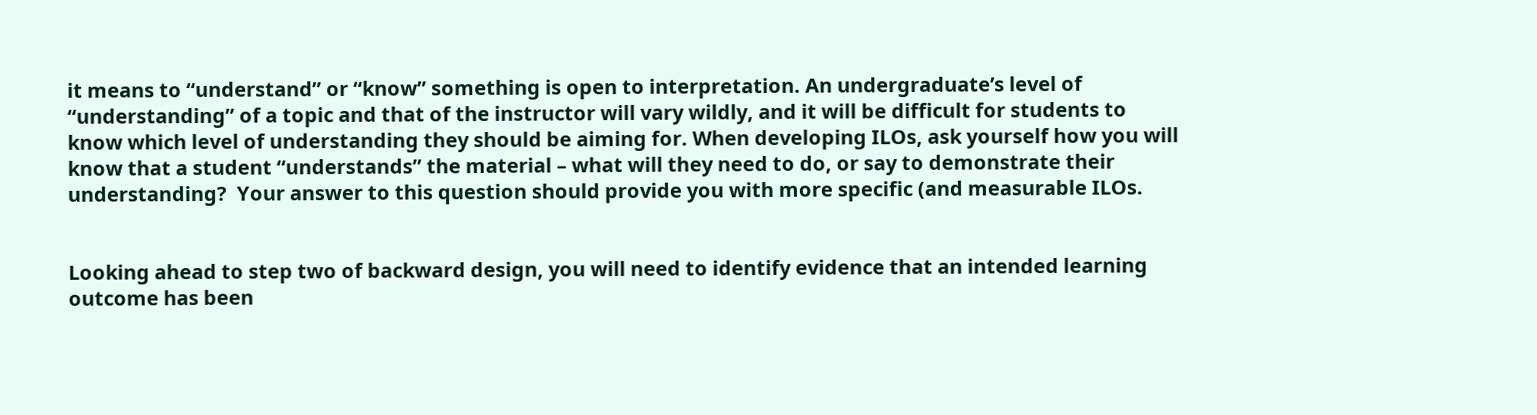it means to “understand” or “know” something is open to interpretation. An undergraduate’s level of “understanding” of a topic and that of the instructor will vary wildly, and it will be difficult for students to know which level of understanding they should be aiming for. When developing ILOs, ask yourself how you will know that a student “understands” the material – what will they need to do, or say to demonstrate their understanding?  Your answer to this question should provide you with more specific (and measurable ILOs.


Looking ahead to step two of backward design, you will need to identify evidence that an intended learning outcome has been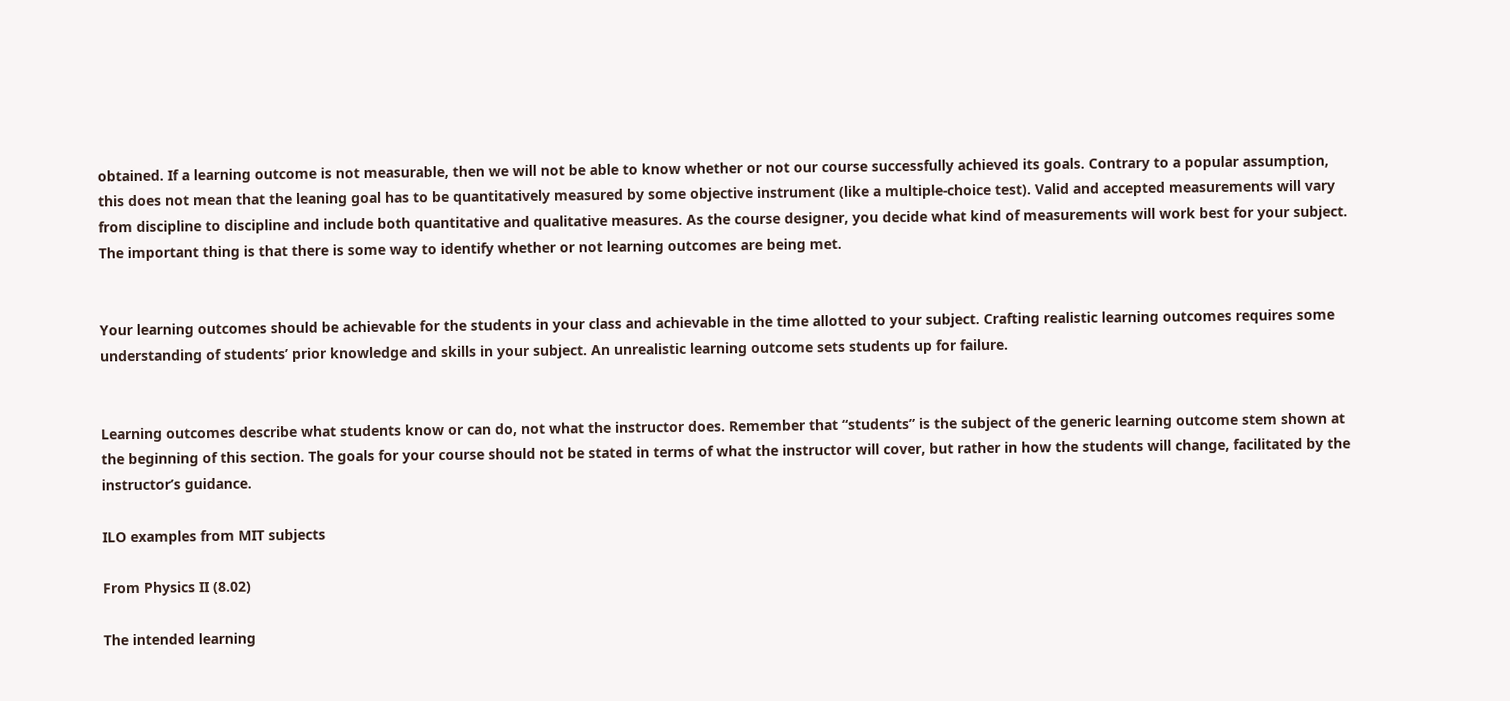obtained. If a learning outcome is not measurable, then we will not be able to know whether or not our course successfully achieved its goals. Contrary to a popular assumption, this does not mean that the leaning goal has to be quantitatively measured by some objective instrument (like a multiple-choice test). Valid and accepted measurements will vary from discipline to discipline and include both quantitative and qualitative measures. As the course designer, you decide what kind of measurements will work best for your subject. The important thing is that there is some way to identify whether or not learning outcomes are being met.


Your learning outcomes should be achievable for the students in your class and achievable in the time allotted to your subject. Crafting realistic learning outcomes requires some understanding of students’ prior knowledge and skills in your subject. An unrealistic learning outcome sets students up for failure.


Learning outcomes describe what students know or can do, not what the instructor does. Remember that “students” is the subject of the generic learning outcome stem shown at the beginning of this section. The goals for your course should not be stated in terms of what the instructor will cover, but rather in how the students will change, facilitated by the instructor’s guidance.

ILO examples from MIT subjects

From Physics II (8.02)

The intended learning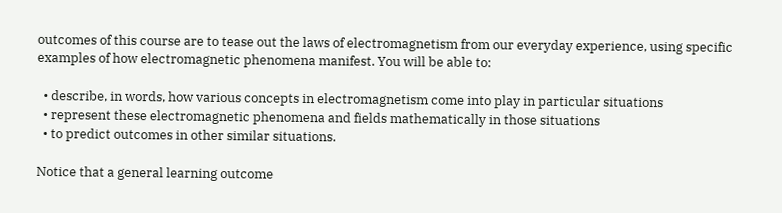outcomes of this course are to tease out the laws of electromagnetism from our everyday experience, using specific examples of how electromagnetic phenomena manifest. You will be able to:

  • describe, in words, how various concepts in electromagnetism come into play in particular situations
  • represent these electromagnetic phenomena and fields mathematically in those situations
  • to predict outcomes in other similar situations.

Notice that a general learning outcome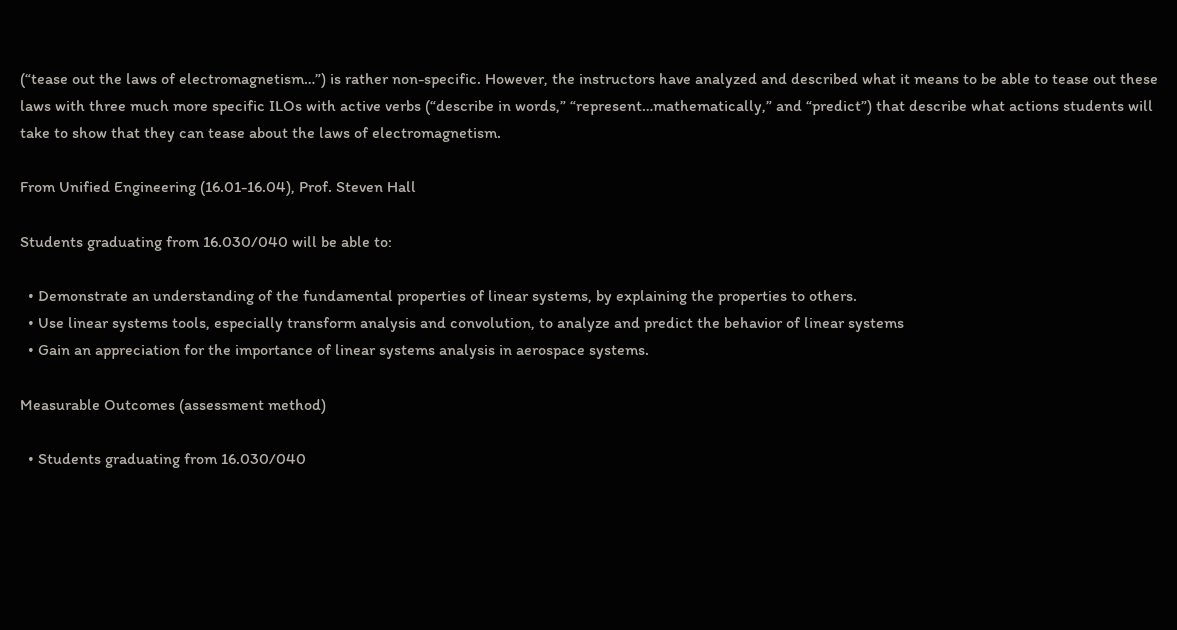(“tease out the laws of electromagnetism…”) is rather non-specific. However, the instructors have analyzed and described what it means to be able to tease out these laws with three much more specific ILOs with active verbs (“describe in words,” “represent…mathematically,” and “predict”) that describe what actions students will take to show that they can tease about the laws of electromagnetism.

From Unified Engineering (16.01-16.04), Prof. Steven Hall

Students graduating from 16.030/040 will be able to:

  • Demonstrate an understanding of the fundamental properties of linear systems, by explaining the properties to others.
  • Use linear systems tools, especially transform analysis and convolution, to analyze and predict the behavior of linear systems
  • Gain an appreciation for the importance of linear systems analysis in aerospace systems.

Measurable Outcomes (assessment method)

  • Students graduating from 16.030/040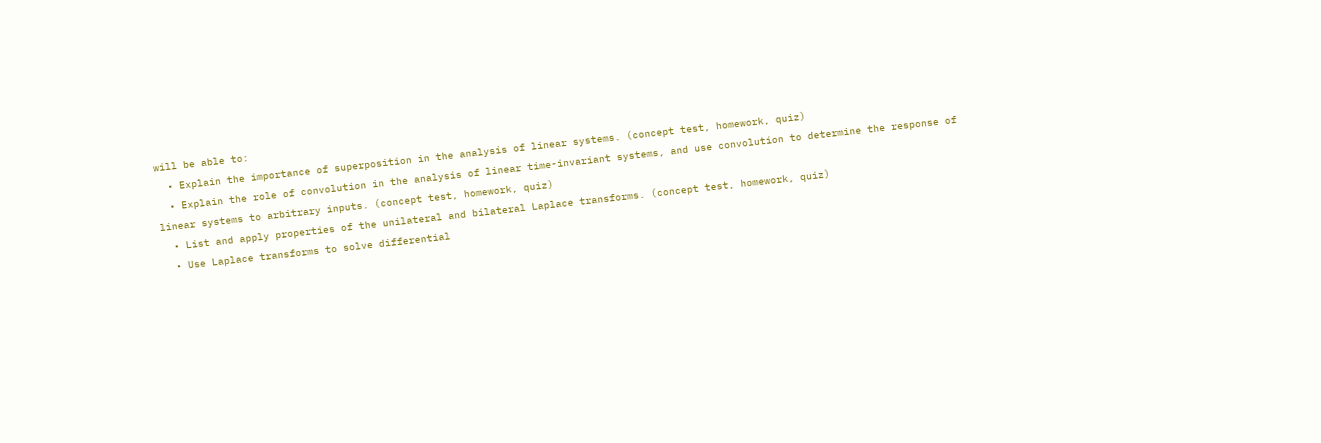will be able to:
  • Explain the importance of superposition in the analysis of linear systems. (concept test, homework, quiz)
  • Explain the role of convolution in the analysis of linear time-invariant systems, and use convolution to determine the response of linear systems to arbitrary inputs. (concept test, homework, quiz)
  • List and apply properties of the unilateral and bilateral Laplace transforms. (concept test, homework, quiz)
  • Use Laplace transforms to solve differential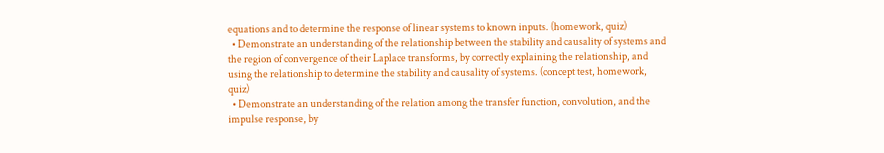equations and to determine the response of linear systems to known inputs. (homework, quiz)
  • Demonstrate an understanding of the relationship between the stability and causality of systems and the region of convergence of their Laplace transforms, by correctly explaining the relationship, and using the relationship to determine the stability and causality of systems. (concept test, homework, quiz)
  • Demonstrate an understanding of the relation among the transfer function, convolution, and the impulse response, by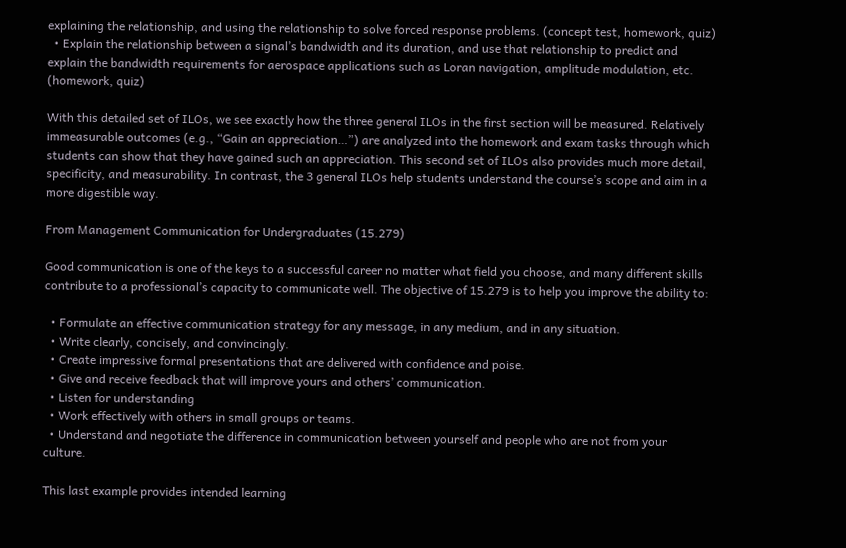explaining the relationship, and using the relationship to solve forced response problems. (concept test, homework, quiz)
  • Explain the relationship between a signal’s bandwidth and its duration, and use that relationship to predict and explain the bandwidth requirements for aerospace applications such as Loran navigation, amplitude modulation, etc. (homework, quiz)

With this detailed set of ILOs, we see exactly how the three general ILOs in the first section will be measured. Relatively immeasurable outcomes (e.g., “Gain an appreciation…”) are analyzed into the homework and exam tasks through which students can show that they have gained such an appreciation. This second set of ILOs also provides much more detail, specificity, and measurability. In contrast, the 3 general ILOs help students understand the course’s scope and aim in a more digestible way.

From Management Communication for Undergraduates (15.279)

Good communication is one of the keys to a successful career no matter what field you choose, and many different skills contribute to a professional’s capacity to communicate well. The objective of 15.279 is to help you improve the ability to:

  • Formulate an effective communication strategy for any message, in any medium, and in any situation.
  • Write clearly, concisely, and convincingly.
  • Create impressive formal presentations that are delivered with confidence and poise.
  • Give and receive feedback that will improve yours and others’ communication.
  • Listen for understanding
  • Work effectively with others in small groups or teams.
  • Understand and negotiate the difference in communication between yourself and people who are not from your culture.

This last example provides intended learning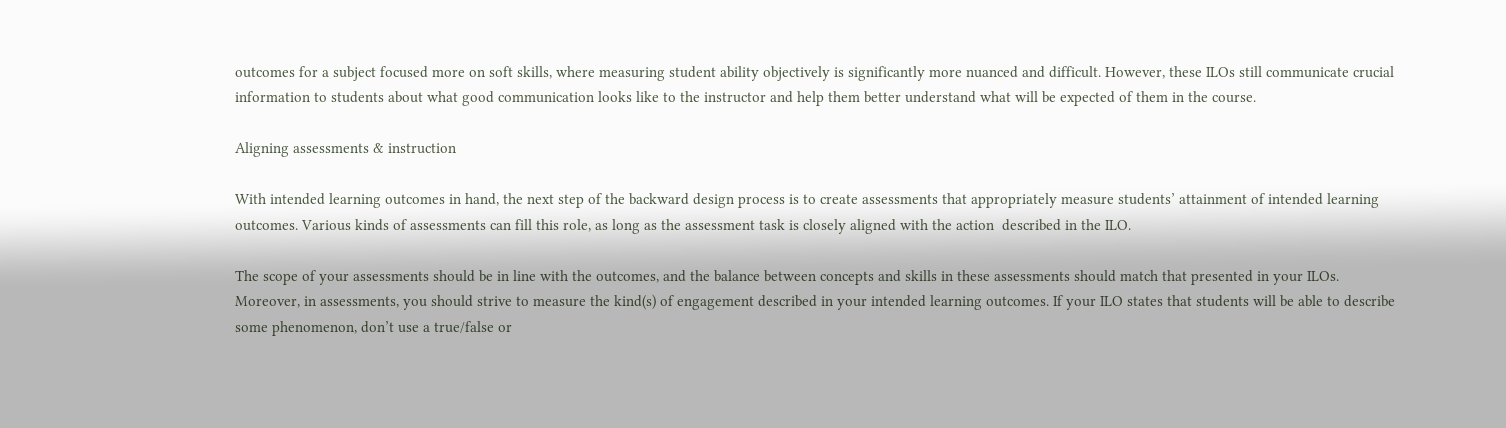outcomes for a subject focused more on soft skills, where measuring student ability objectively is significantly more nuanced and difficult. However, these ILOs still communicate crucial information to students about what good communication looks like to the instructor and help them better understand what will be expected of them in the course.

Aligning assessments & instruction

With intended learning outcomes in hand, the next step of the backward design process is to create assessments that appropriately measure students’ attainment of intended learning outcomes. Various kinds of assessments can fill this role, as long as the assessment task is closely aligned with the action  described in the ILO.

The scope of your assessments should be in line with the outcomes, and the balance between concepts and skills in these assessments should match that presented in your ILOs. Moreover, in assessments, you should strive to measure the kind(s) of engagement described in your intended learning outcomes. If your ILO states that students will be able to describe some phenomenon, don’t use a true/false or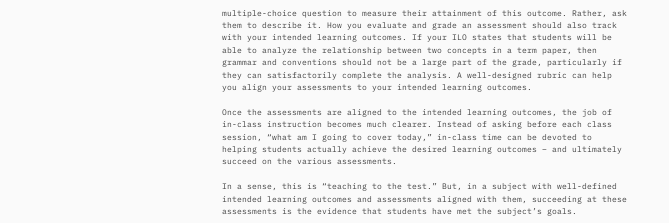multiple-choice question to measure their attainment of this outcome. Rather, ask them to describe it. How you evaluate and grade an assessment should also track with your intended learning outcomes. If your ILO states that students will be able to analyze the relationship between two concepts in a term paper, then grammar and conventions should not be a large part of the grade, particularly if they can satisfactorily complete the analysis. A well-designed rubric can help you align your assessments to your intended learning outcomes.

Once the assessments are aligned to the intended learning outcomes, the job of in-class instruction becomes much clearer. Instead of asking before each class session, “what am I going to cover today,” in-class time can be devoted to helping students actually achieve the desired learning outcomes – and ultimately succeed on the various assessments.

In a sense, this is “teaching to the test.” But, in a subject with well-defined intended learning outcomes and assessments aligned with them, succeeding at these assessments is the evidence that students have met the subject’s goals.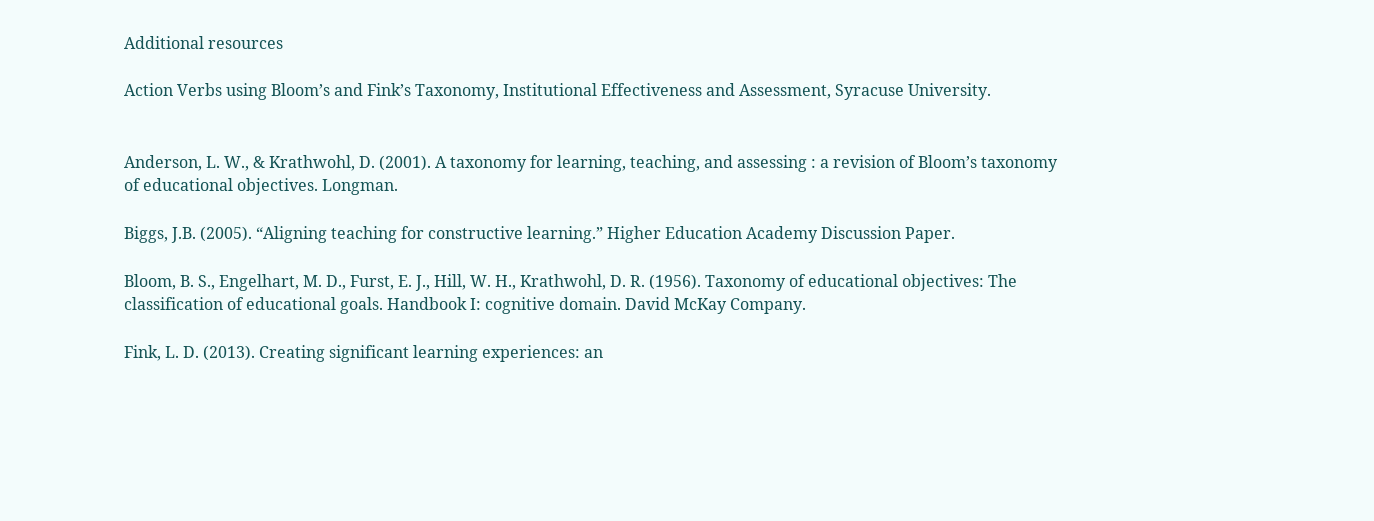Additional resources

Action Verbs using Bloom’s and Fink’s Taxonomy, Institutional Effectiveness and Assessment, Syracuse University.


Anderson, L. W., & Krathwohl, D. (2001). A taxonomy for learning, teaching, and assessing : a revision of Bloom’s taxonomy of educational objectives. Longman.

Biggs, J.B. (2005). “Aligning teaching for constructive learning.” Higher Education Academy Discussion Paper.

Bloom, B. S., Engelhart, M. D., Furst, E. J., Hill, W. H., Krathwohl, D. R. (1956). Taxonomy of educational objectives: The classification of educational goals. Handbook I: cognitive domain. David McKay Company.

Fink, L. D. (2013). Creating significant learning experiences: an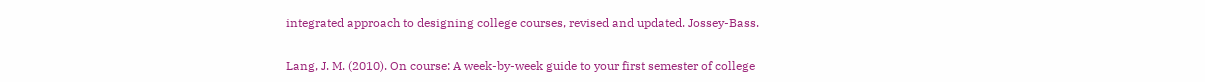integrated approach to designing college courses, revised and updated. Jossey-Bass.

Lang, J. M. (2010). On course: A week-by-week guide to your first semester of college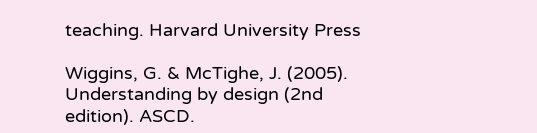teaching. Harvard University Press

Wiggins, G. & McTighe, J. (2005). Understanding by design (2nd edition). ASCD.